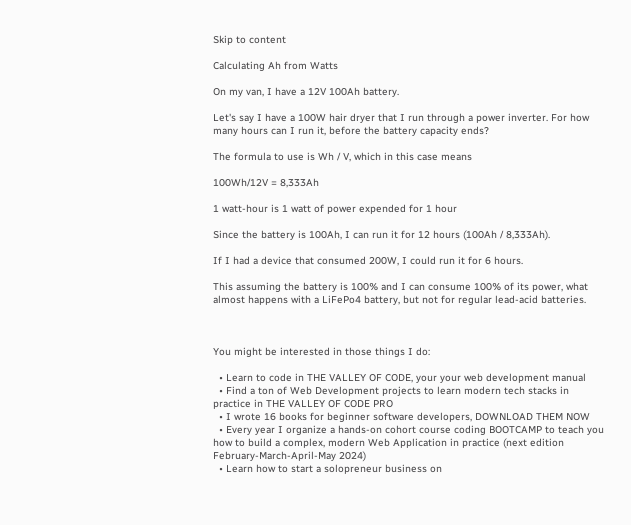Skip to content

Calculating Ah from Watts

On my van, I have a 12V 100Ah battery.

Let's say I have a 100W hair dryer that I run through a power inverter. For how many hours can I run it, before the battery capacity ends?

The formula to use is Wh / V, which in this case means

100Wh/12V = 8,333Ah

1 watt-hour is 1 watt of power expended for 1 hour

Since the battery is 100Ah, I can run it for 12 hours (100Ah / 8,333Ah).

If I had a device that consumed 200W, I could run it for 6 hours.

This assuming the battery is 100% and I can consume 100% of its power, what almost happens with a LiFePo4 battery, but not for regular lead-acid batteries.



You might be interested in those things I do:

  • Learn to code in THE VALLEY OF CODE, your your web development manual
  • Find a ton of Web Development projects to learn modern tech stacks in practice in THE VALLEY OF CODE PRO
  • I wrote 16 books for beginner software developers, DOWNLOAD THEM NOW
  • Every year I organize a hands-on cohort course coding BOOTCAMP to teach you how to build a complex, modern Web Application in practice (next edition February-March-April-May 2024)
  • Learn how to start a solopreneur business on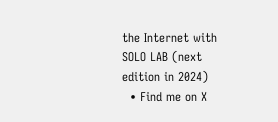the Internet with SOLO LAB (next edition in 2024)
  • Find me on X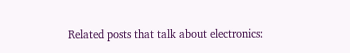Related posts that talk about electronics: